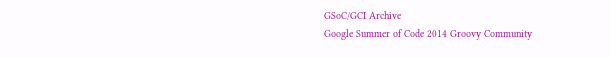GSoC/GCI Archive
Google Summer of Code 2014 Groovy Community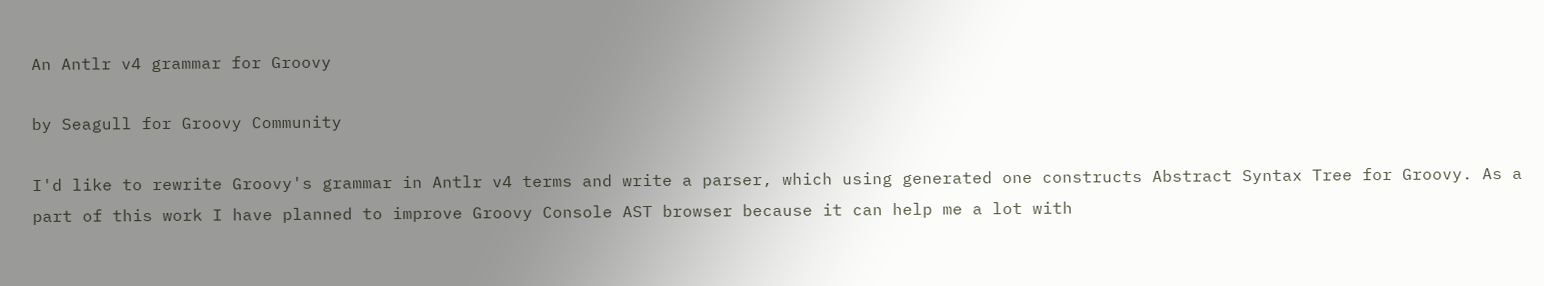An Antlr v4 grammar for Groovy

by Seagull for Groovy Community

I'd like to rewrite Groovy's grammar in Antlr v4 terms and write a parser, which using generated one constructs Abstract Syntax Tree for Groovy. As a part of this work I have planned to improve Groovy Console AST browser because it can help me a lot with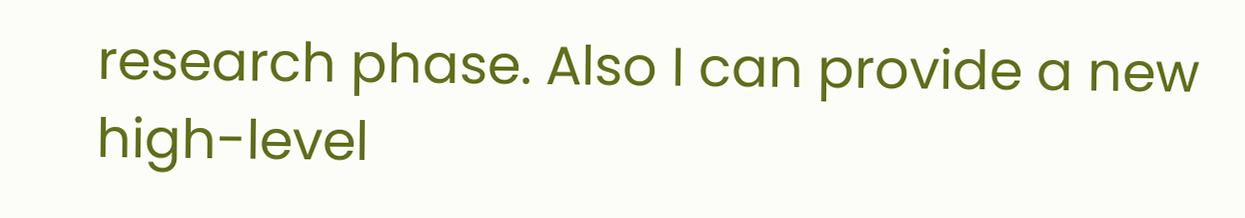research phase. Also I can provide a new high-level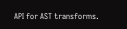API for AST transforms.